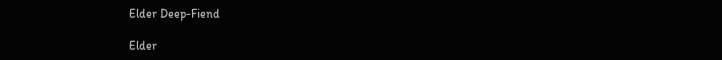Elder Deep-Fiend

Elder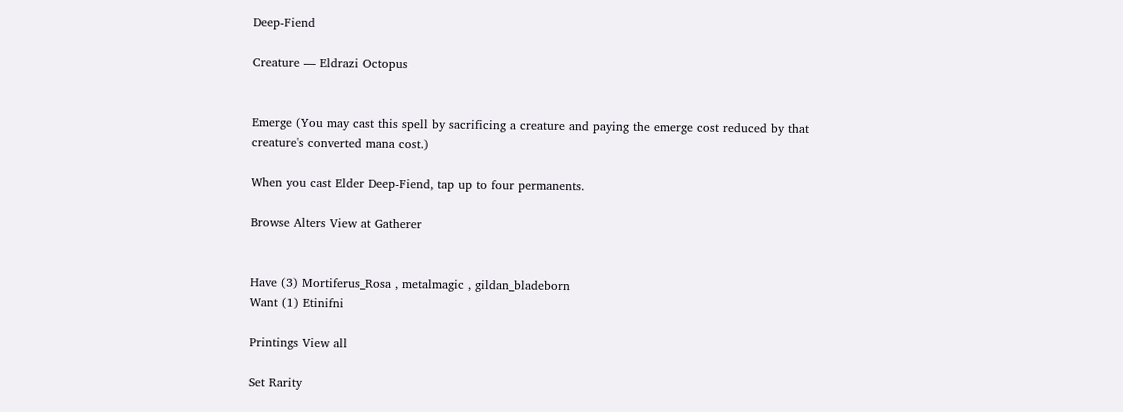Deep-Fiend

Creature — Eldrazi Octopus


Emerge (You may cast this spell by sacrificing a creature and paying the emerge cost reduced by that creature's converted mana cost.)

When you cast Elder Deep-Fiend, tap up to four permanents.

Browse Alters View at Gatherer


Have (3) Mortiferus_Rosa , metalmagic , gildan_bladeborn
Want (1) Etinifni

Printings View all

Set Rarity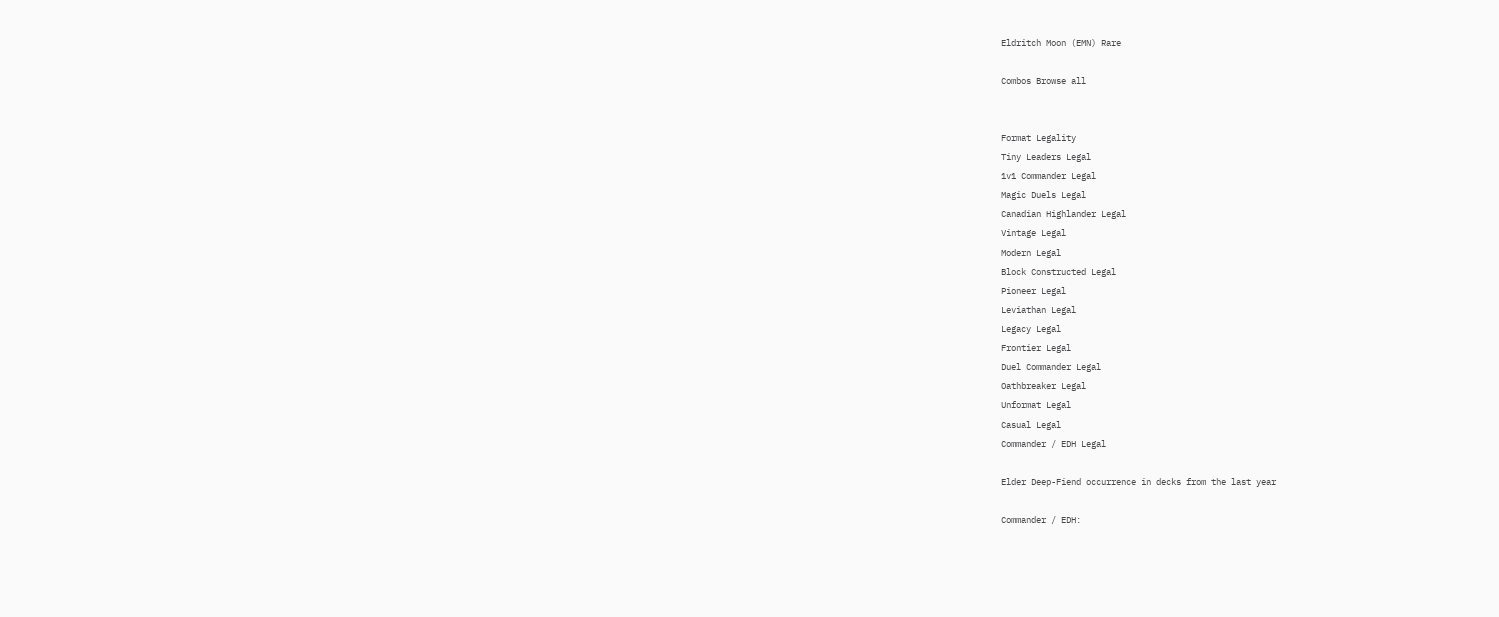Eldritch Moon (EMN) Rare

Combos Browse all


Format Legality
Tiny Leaders Legal
1v1 Commander Legal
Magic Duels Legal
Canadian Highlander Legal
Vintage Legal
Modern Legal
Block Constructed Legal
Pioneer Legal
Leviathan Legal
Legacy Legal
Frontier Legal
Duel Commander Legal
Oathbreaker Legal
Unformat Legal
Casual Legal
Commander / EDH Legal

Elder Deep-Fiend occurrence in decks from the last year

Commander / EDH: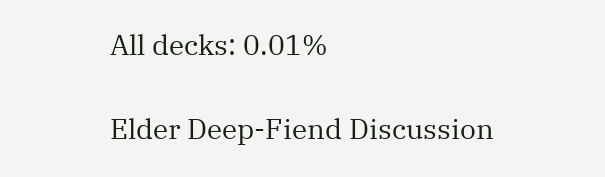All decks: 0.01%

Elder Deep-Fiend Discussion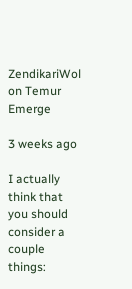ZendikariWol on Temur Emerge

3 weeks ago

I actually think that you should consider a couple things: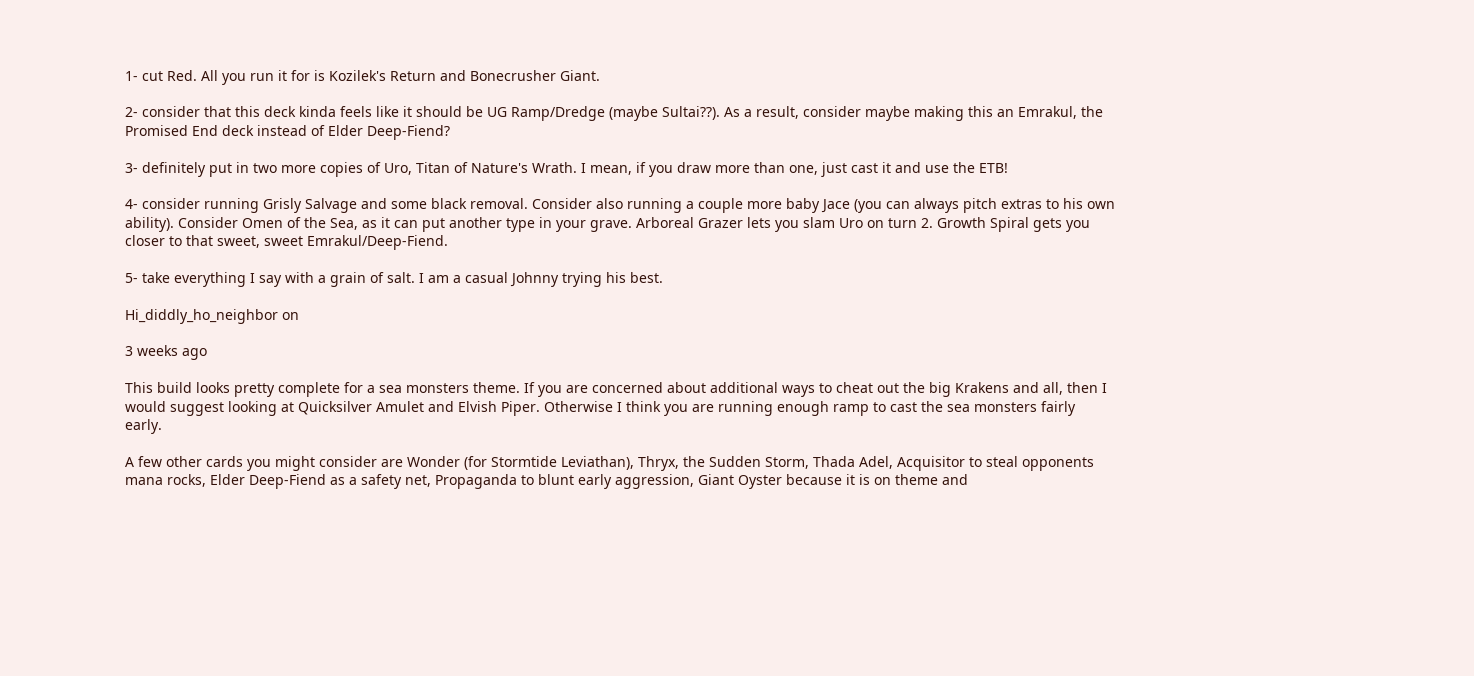1- cut Red. All you run it for is Kozilek's Return and Bonecrusher Giant.

2- consider that this deck kinda feels like it should be UG Ramp/Dredge (maybe Sultai??). As a result, consider maybe making this an Emrakul, the Promised End deck instead of Elder Deep-Fiend?

3- definitely put in two more copies of Uro, Titan of Nature's Wrath. I mean, if you draw more than one, just cast it and use the ETB!

4- consider running Grisly Salvage and some black removal. Consider also running a couple more baby Jace (you can always pitch extras to his own ability). Consider Omen of the Sea, as it can put another type in your grave. Arboreal Grazer lets you slam Uro on turn 2. Growth Spiral gets you closer to that sweet, sweet Emrakul/Deep-Fiend.

5- take everything I say with a grain of salt. I am a casual Johnny trying his best.

Hi_diddly_ho_neighbor on

3 weeks ago

This build looks pretty complete for a sea monsters theme. If you are concerned about additional ways to cheat out the big Krakens and all, then I would suggest looking at Quicksilver Amulet and Elvish Piper. Otherwise I think you are running enough ramp to cast the sea monsters fairly early.

A few other cards you might consider are Wonder (for Stormtide Leviathan), Thryx, the Sudden Storm, Thada Adel, Acquisitor to steal opponents mana rocks, Elder Deep-Fiend as a safety net, Propaganda to blunt early aggression, Giant Oyster because it is on theme and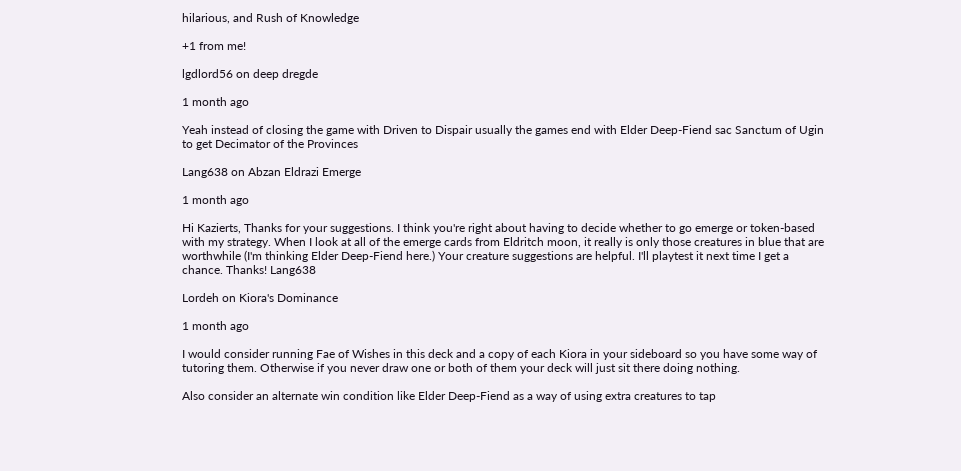hilarious, and Rush of Knowledge

+1 from me!

lgdlord56 on deep dregde

1 month ago

Yeah instead of closing the game with Driven to Dispair usually the games end with Elder Deep-Fiend sac Sanctum of Ugin to get Decimator of the Provinces

Lang638 on Abzan Eldrazi Emerge

1 month ago

Hi Kazierts, Thanks for your suggestions. I think you're right about having to decide whether to go emerge or token-based with my strategy. When I look at all of the emerge cards from Eldritch moon, it really is only those creatures in blue that are worthwhile (I'm thinking Elder Deep-Fiend here.) Your creature suggestions are helpful. I'll playtest it next time I get a chance. Thanks! Lang638

Lordeh on Kiora's Dominance

1 month ago

I would consider running Fae of Wishes in this deck and a copy of each Kiora in your sideboard so you have some way of tutoring them. Otherwise if you never draw one or both of them your deck will just sit there doing nothing.

Also consider an alternate win condition like Elder Deep-Fiend as a way of using extra creatures to tap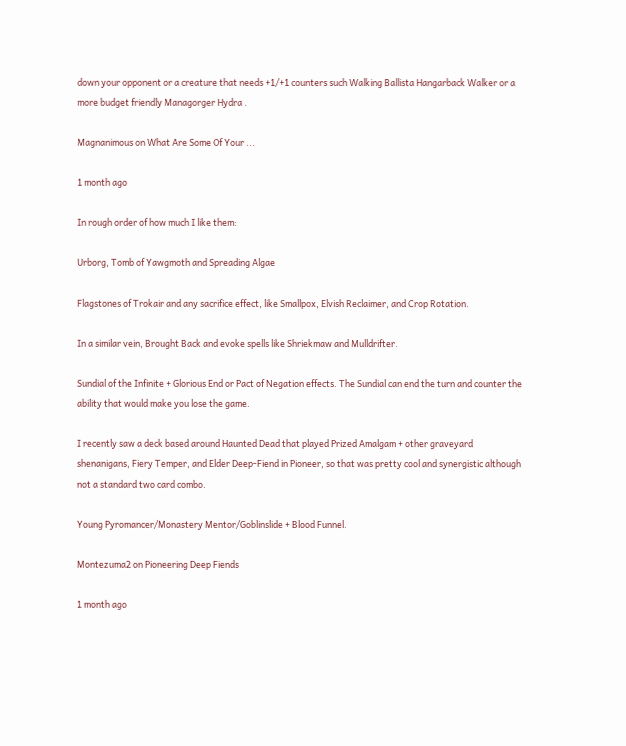down your opponent or a creature that needs +1/+1 counters such Walking Ballista Hangarback Walker or a more budget friendly Managorger Hydra .

Magnanimous on What Are Some Of Your ...

1 month ago

In rough order of how much I like them:

Urborg, Tomb of Yawgmoth and Spreading Algae

Flagstones of Trokair and any sacrifice effect, like Smallpox, Elvish Reclaimer, and Crop Rotation.

In a similar vein, Brought Back and evoke spells like Shriekmaw and Mulldrifter.

Sundial of the Infinite + Glorious End or Pact of Negation effects. The Sundial can end the turn and counter the ability that would make you lose the game.

I recently saw a deck based around Haunted Dead that played Prized Amalgam + other graveyard shenanigans, Fiery Temper, and Elder Deep-Fiend in Pioneer, so that was pretty cool and synergistic although not a standard two card combo.

Young Pyromancer/Monastery Mentor/Goblinslide + Blood Funnel.

Montezuma2 on Pioneering Deep Fiends

1 month ago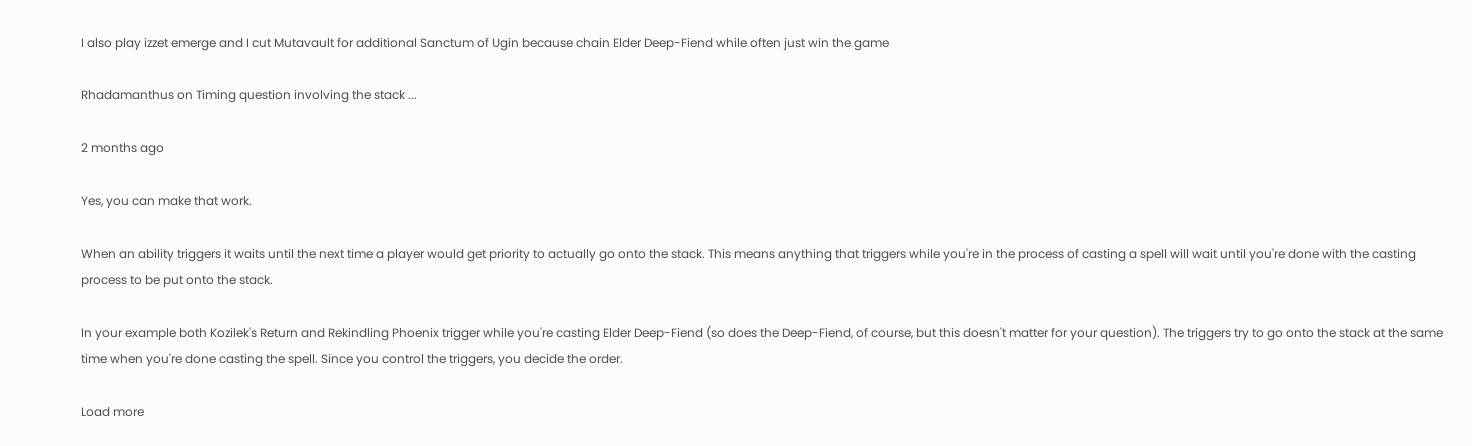I also play izzet emerge and I cut Mutavault for additional Sanctum of Ugin because chain Elder Deep-Fiend while often just win the game

Rhadamanthus on Timing question involving the stack ...

2 months ago

Yes, you can make that work.

When an ability triggers it waits until the next time a player would get priority to actually go onto the stack. This means anything that triggers while you're in the process of casting a spell will wait until you're done with the casting process to be put onto the stack.

In your example both Kozilek's Return and Rekindling Phoenix trigger while you're casting Elder Deep-Fiend (so does the Deep-Fiend, of course, but this doesn't matter for your question). The triggers try to go onto the stack at the same time when you're done casting the spell. Since you control the triggers, you decide the order.

Load more